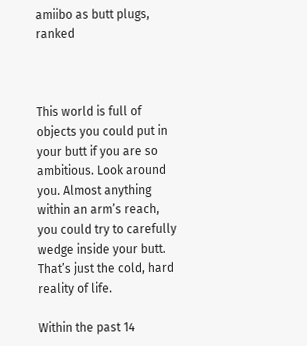amiibo as butt plugs, ranked



This world is full of objects you could put in your butt if you are so ambitious. Look around you. Almost anything within an arm’s reach, you could try to carefully wedge inside your butt. That’s just the cold, hard reality of life.

Within the past 14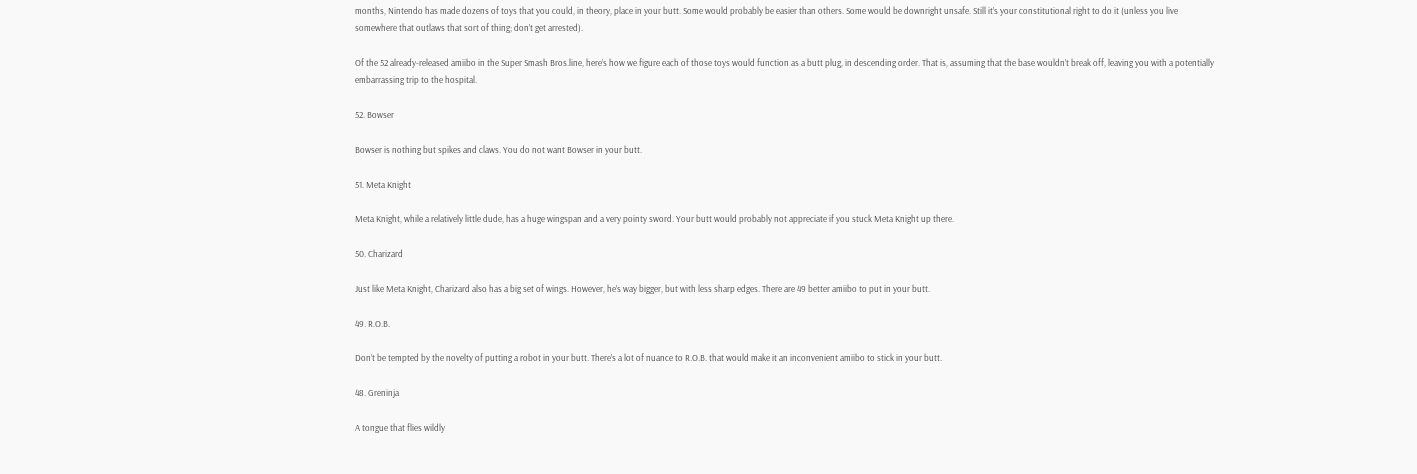months, Nintendo has made dozens of toys that you could, in theory, place in your butt. Some would probably be easier than others. Some would be downright unsafe. Still it’s your constitutional right to do it (unless you live somewhere that outlaws that sort of thing; don’t get arrested).

Of the 52 already-released amiibo in the Super Smash Bros.line, here’s how we figure each of those toys would function as a butt plug, in descending order. That is, assuming that the base wouldn’t break off, leaving you with a potentially embarrassing trip to the hospital.

52. Bowser

Bowser is nothing but spikes and claws. You do not want Bowser in your butt.

51. Meta Knight

Meta Knight, while a relatively little dude, has a huge wingspan and a very pointy sword. Your butt would probably not appreciate if you stuck Meta Knight up there.

50. Charizard

Just like Meta Knight, Charizard also has a big set of wings. However, he’s way bigger, but with less sharp edges. There are 49 better amiibo to put in your butt.

49. R.O.B.

Don’t be tempted by the novelty of putting a robot in your butt. There’s a lot of nuance to R.O.B. that would make it an inconvenient amiibo to stick in your butt.

48. Greninja

A tongue that flies wildly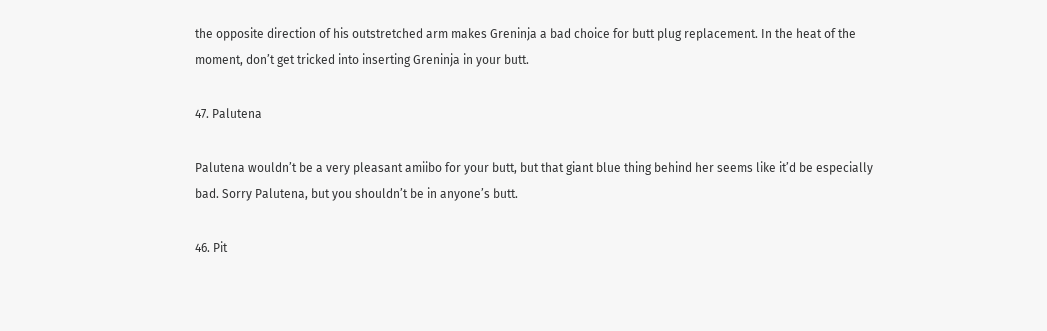the opposite direction of his outstretched arm makes Greninja a bad choice for butt plug replacement. In the heat of the moment, don’t get tricked into inserting Greninja in your butt.

47. Palutena

Palutena wouldn’t be a very pleasant amiibo for your butt, but that giant blue thing behind her seems like it’d be especially bad. Sorry Palutena, but you shouldn’t be in anyone’s butt.

46. Pit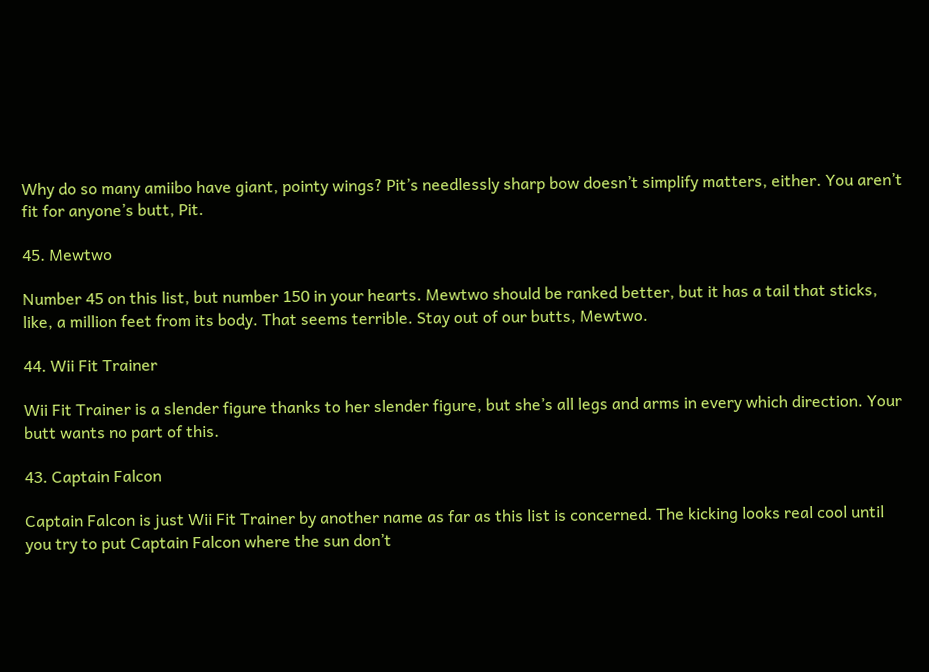Why do so many amiibo have giant, pointy wings? Pit’s needlessly sharp bow doesn’t simplify matters, either. You aren’t fit for anyone’s butt, Pit.

45. Mewtwo

Number 45 on this list, but number 150 in your hearts. Mewtwo should be ranked better, but it has a tail that sticks, like, a million feet from its body. That seems terrible. Stay out of our butts, Mewtwo.

44. Wii Fit Trainer

Wii Fit Trainer is a slender figure thanks to her slender figure, but she’s all legs and arms in every which direction. Your butt wants no part of this.

43. Captain Falcon

Captain Falcon is just Wii Fit Trainer by another name as far as this list is concerned. The kicking looks real cool until you try to put Captain Falcon where the sun don’t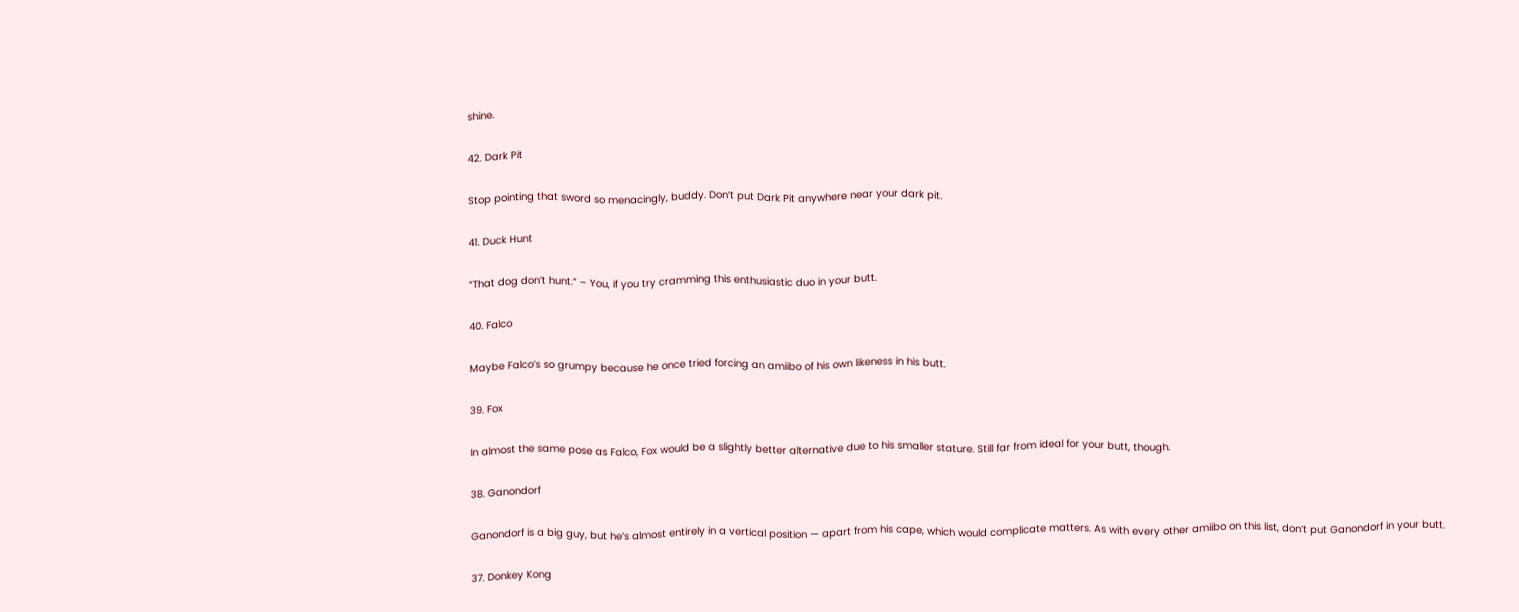shine.

42. Dark Pit

Stop pointing that sword so menacingly, buddy. Don’t put Dark Pit anywhere near your dark pit.

41. Duck Hunt

“That dog don’t hunt.” – You, if you try cramming this enthusiastic duo in your butt.

40. Falco

Maybe Falco’s so grumpy because he once tried forcing an amiibo of his own likeness in his butt.

39. Fox

In almost the same pose as Falco, Fox would be a slightly better alternative due to his smaller stature. Still far from ideal for your butt, though.

38. Ganondorf

Ganondorf is a big guy, but he’s almost entirely in a vertical position — apart from his cape, which would complicate matters. As with every other amiibo on this list, don’t put Ganondorf in your butt.

37. Donkey Kong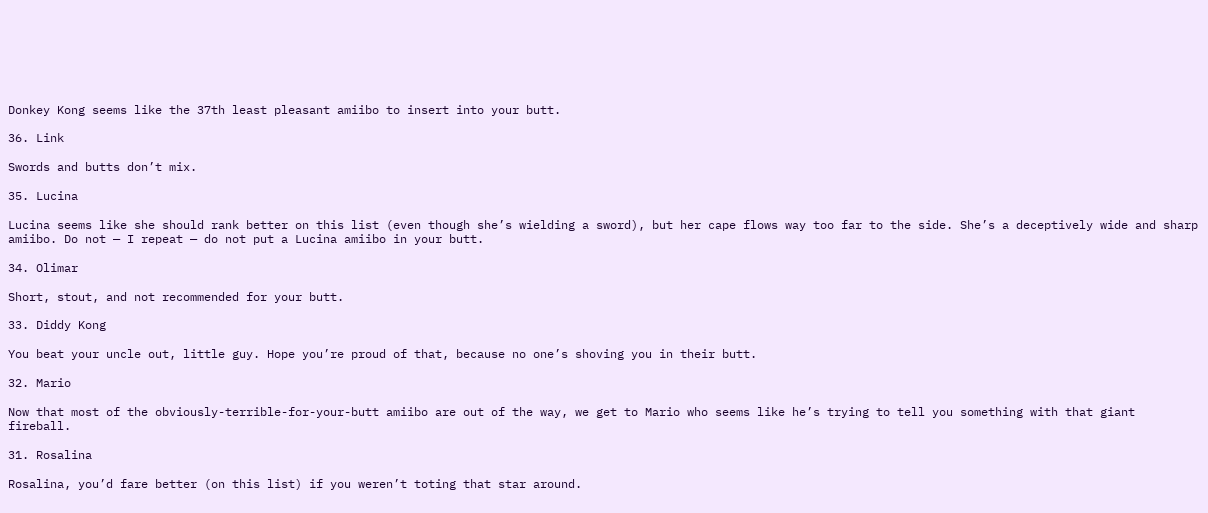Donkey Kong seems like the 37th least pleasant amiibo to insert into your butt.

36. Link

Swords and butts don’t mix.

35. Lucina

Lucina seems like she should rank better on this list (even though she’s wielding a sword), but her cape flows way too far to the side. She’s a deceptively wide and sharp amiibo. Do not — I repeat — do not put a Lucina amiibo in your butt.

34. Olimar

Short, stout, and not recommended for your butt.

33. Diddy Kong

You beat your uncle out, little guy. Hope you’re proud of that, because no one’s shoving you in their butt.

32. Mario

Now that most of the obviously-terrible-for-your-butt amiibo are out of the way, we get to Mario who seems like he’s trying to tell you something with that giant fireball.

31. Rosalina

Rosalina, you’d fare better (on this list) if you weren’t toting that star around.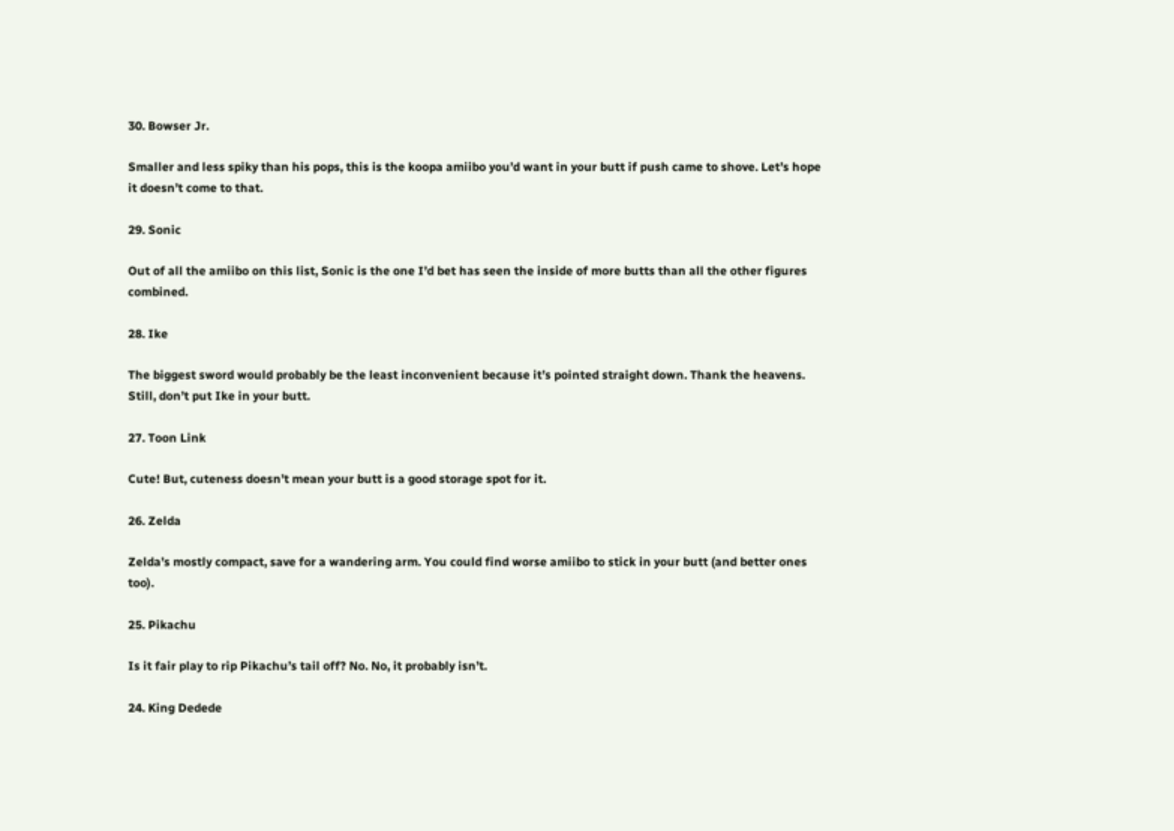30. Bowser Jr.

Smaller and less spiky than his pops, this is the koopa amiibo you’d want in your butt if push came to shove. Let’s hope it doesn’t come to that.

29. Sonic

Out of all the amiibo on this list, Sonic is the one I’d bet has seen the inside of more butts than all the other figures combined.

28. Ike

The biggest sword would probably be the least inconvenient because it’s pointed straight down. Thank the heavens. Still, don’t put Ike in your butt.

27. Toon Link

Cute! But, cuteness doesn’t mean your butt is a good storage spot for it.

26. Zelda

Zelda’s mostly compact, save for a wandering arm. You could find worse amiibo to stick in your butt (and better ones too).

25. Pikachu

Is it fair play to rip Pikachu’s tail off? No. No, it probably isn’t.

24. King Dedede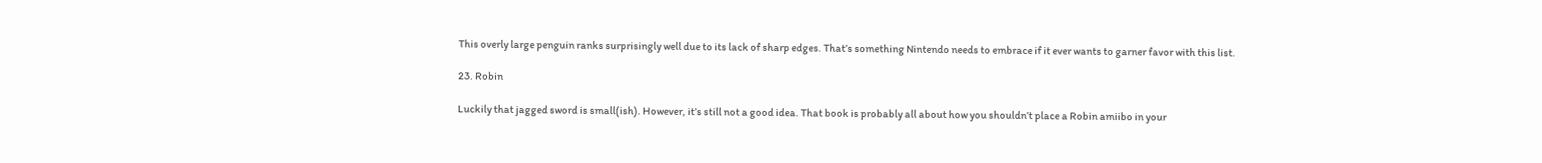This overly large penguin ranks surprisingly well due to its lack of sharp edges. That’s something Nintendo needs to embrace if it ever wants to garner favor with this list.

23. Robin

Luckily that jagged sword is small(ish). However, it’s still not a good idea. That book is probably all about how you shouldn’t place a Robin amiibo in your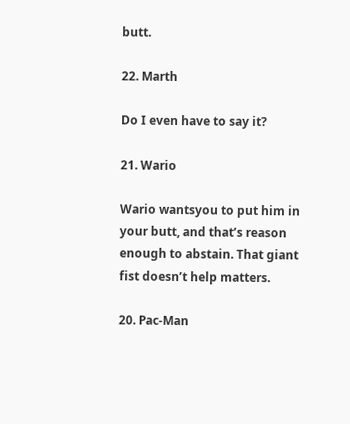butt.

22. Marth

Do I even have to say it?

21. Wario

Wario wantsyou to put him in your butt, and that’s reason enough to abstain. That giant fist doesn’t help matters.

20. Pac-Man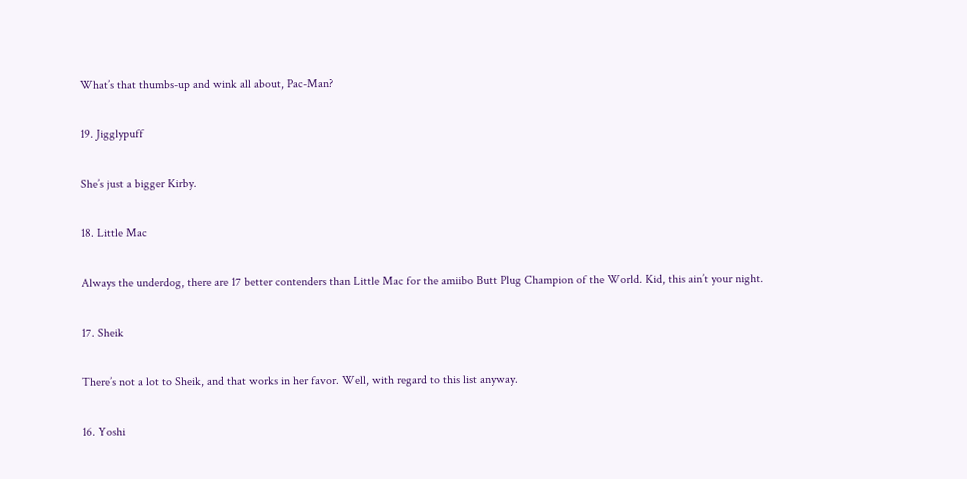What’s that thumbs-up and wink all about, Pac-Man?

19. Jigglypuff

She’s just a bigger Kirby.

18. Little Mac

Always the underdog, there are 17 better contenders than Little Mac for the amiibo Butt Plug Champion of the World. Kid, this ain’t your night.

17. Sheik

There’s not a lot to Sheik, and that works in her favor. Well, with regard to this list anyway.

16. Yoshi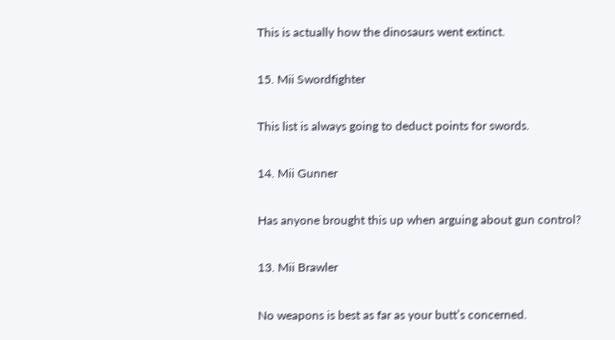This is actually how the dinosaurs went extinct.

15. Mii Swordfighter

This list is always going to deduct points for swords.

14. Mii Gunner

Has anyone brought this up when arguing about gun control?

13. Mii Brawler

No weapons is best as far as your butt’s concerned.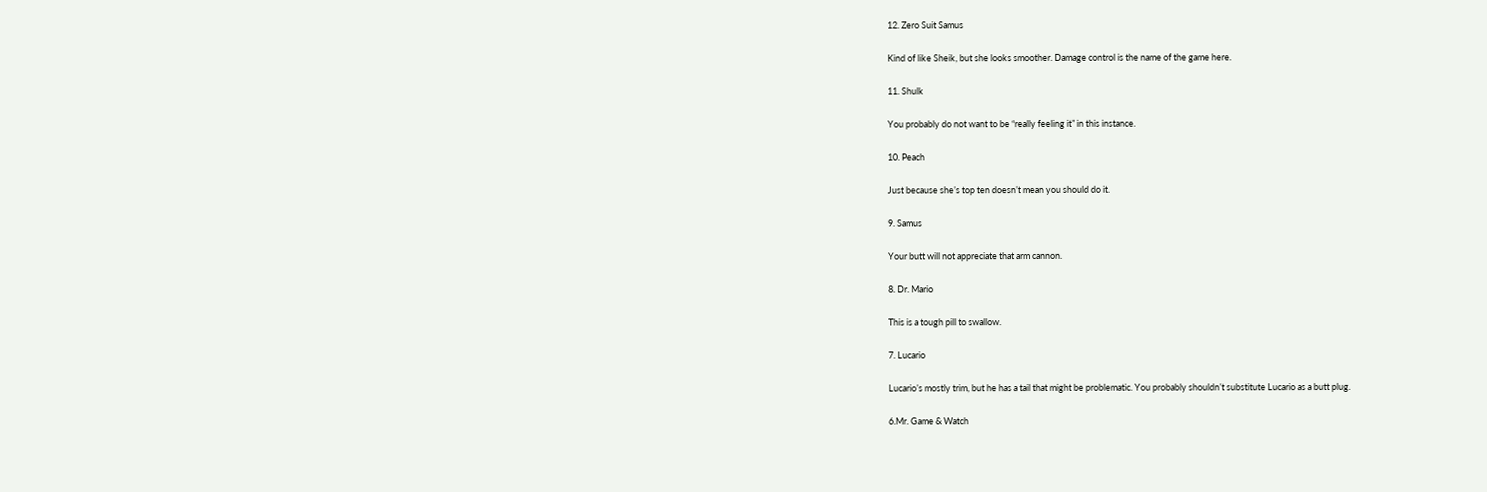12. Zero Suit Samus

Kind of like Sheik, but she looks smoother. Damage control is the name of the game here.

11. Shulk

You probably do not want to be “really feeling it” in this instance.

10. Peach

Just because she’s top ten doesn’t mean you should do it.

9. Samus

Your butt will not appreciate that arm cannon.

8. Dr. Mario

This is a tough pill to swallow.

7. Lucario

Lucario’s mostly trim, but he has a tail that might be problematic. You probably shouldn’t substitute Lucario as a butt plug.

6.Mr. Game & Watch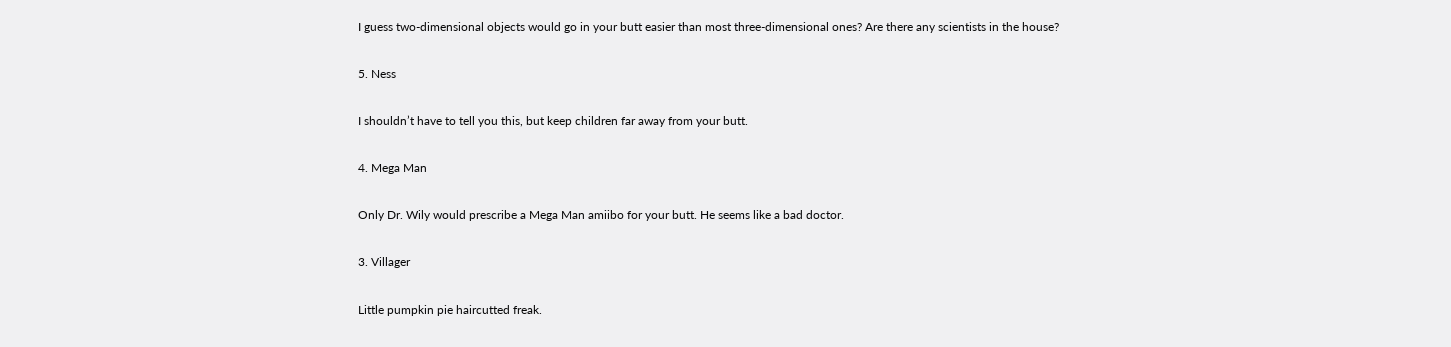I guess two-dimensional objects would go in your butt easier than most three-dimensional ones? Are there any scientists in the house?

5. Ness

I shouldn’t have to tell you this, but keep children far away from your butt.

4. Mega Man

Only Dr. Wily would prescribe a Mega Man amiibo for your butt. He seems like a bad doctor.

3. Villager

Little pumpkin pie haircutted freak.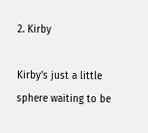2. Kirby

Kirby’s just a little sphere waiting to be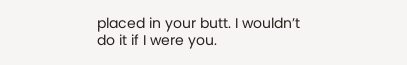placed in your butt. I wouldn’t do it if I were you.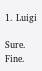1. Luigi

Sure. Fine.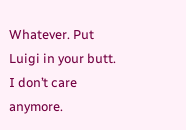Whatever. Put Luigi in your butt. I don’t care anymore.